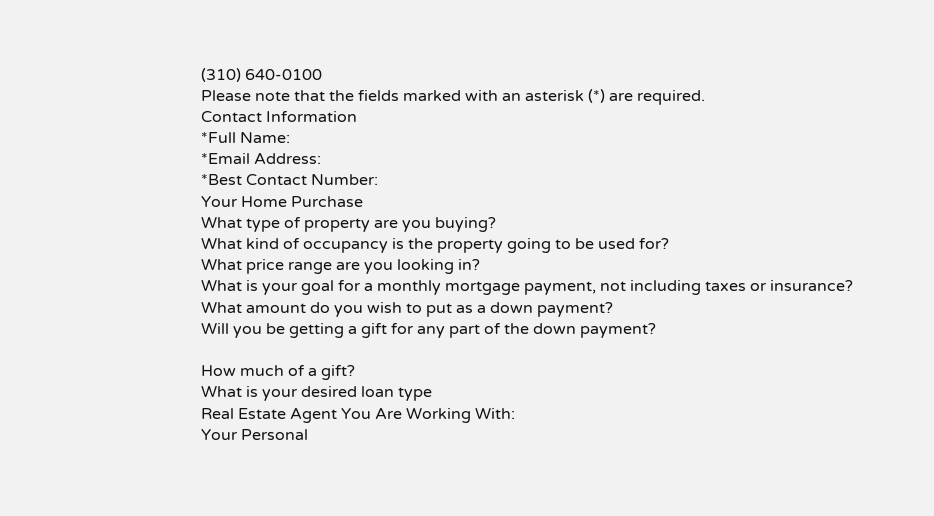(310) 640-0100
Please note that the fields marked with an asterisk (*) are required.
Contact Information
*Full Name:
*Email Address:
*Best Contact Number:
Your Home Purchase
What type of property are you buying?
What kind of occupancy is the property going to be used for?
What price range are you looking in?
What is your goal for a monthly mortgage payment, not including taxes or insurance?
What amount do you wish to put as a down payment?
Will you be getting a gift for any part of the down payment?

How much of a gift?
What is your desired loan type
Real Estate Agent You Are Working With:
Your Personal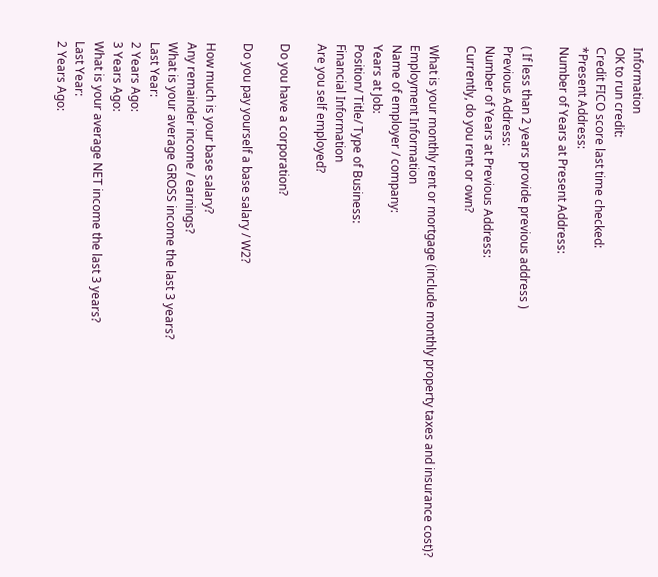Information
OK to run credit:
Credit FICO score last time checked:
*Present Address:
Number of Years at Present Address:

( If less than 2 years provide previous address )
Previous Address:
Number of Years at Previous Address:
Currently, do you rent or own?

What is your monthly rent or mortgage (include monthly property taxes and insurance cost)?
Employment Information
Name of employer / company:
Years at Job:
Position/ Title/ Type of Business:
Financial Information
Are you self employed?

Do you have a corporation?

Do you pay yourself a base salary / W2?

How much is your base salary?
Any remainder income / earnings?
What is your average GROSS income the last 3 years?
Last Year:
2 Years Ago:
3 Years Ago:
What is your average NET income the last 3 years?
Last Year:
2 Years Ago: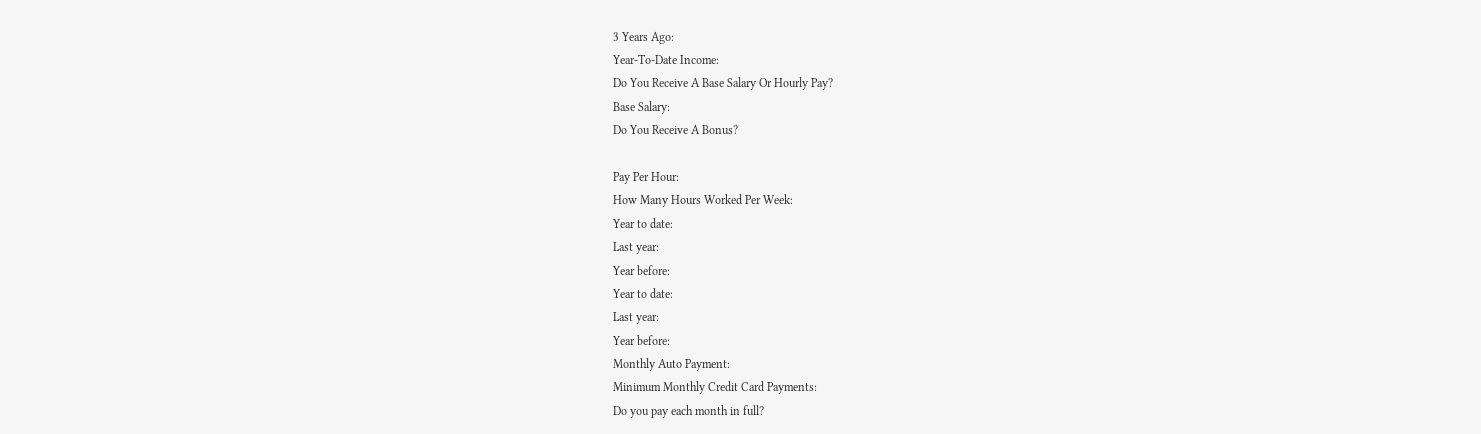3 Years Ago:
Year-To-Date Income:
Do You Receive A Base Salary Or Hourly Pay?
Base Salary:
Do You Receive A Bonus?

Pay Per Hour:
How Many Hours Worked Per Week:
Year to date:
Last year:
Year before:
Year to date:
Last year:
Year before:
Monthly Auto Payment:
Minimum Monthly Credit Card Payments:
Do you pay each month in full?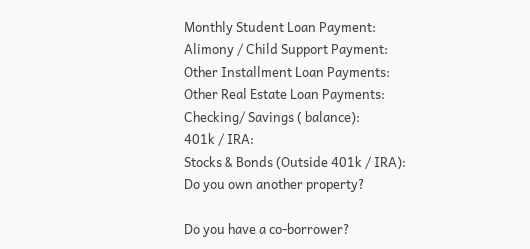Monthly Student Loan Payment:
Alimony / Child Support Payment:
Other Installment Loan Payments:
Other Real Estate Loan Payments:
Checking/ Savings ( balance):
401k / IRA:
Stocks & Bonds (Outside 401k / IRA):
Do you own another property?

Do you have a co-borrower?